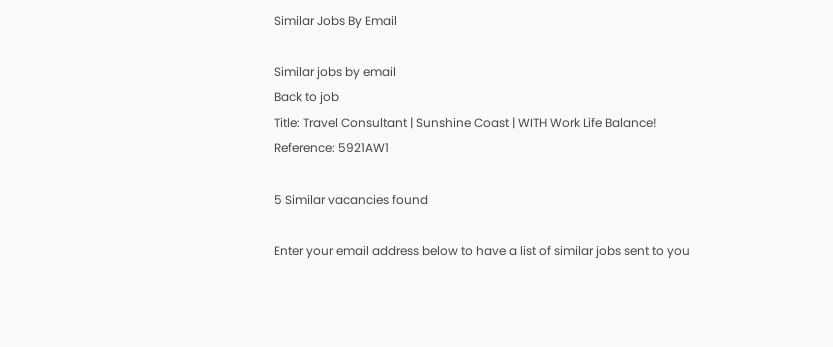Similar Jobs By Email

Similar jobs by email
Back to job
Title: Travel Consultant | Sunshine Coast | WITH Work Life Balance!
Reference: 5921AW1

5 Similar vacancies found

Enter your email address below to have a list of similar jobs sent to you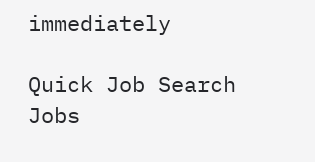immediately

Quick Job Search
Jobs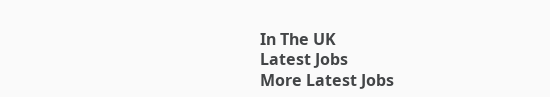In The UK
Latest Jobs
More Latest Jobs